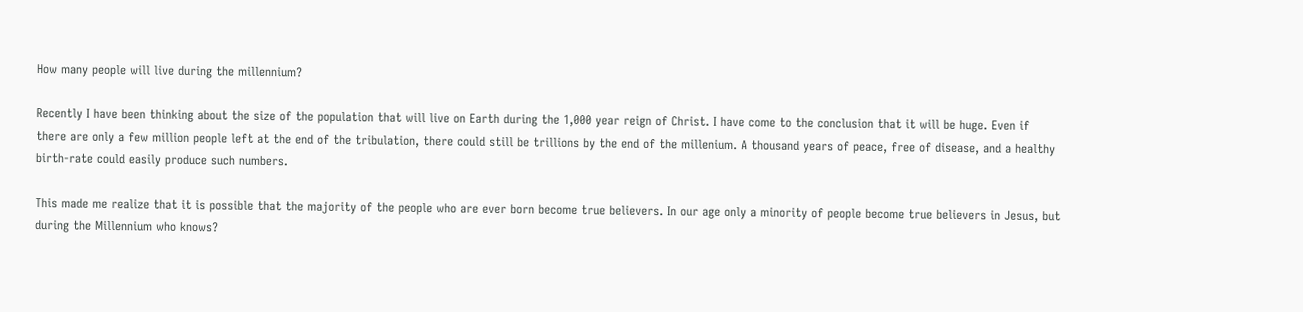How many people will live during the millennium?

Recently I have been thinking about the size of the population that will live on Earth during the 1,000 year reign of Christ. I have come to the conclusion that it will be huge. Even if there are only a few million people left at the end of the tribulation, there could still be trillions by the end of the millenium. A thousand years of peace, free of disease, and a healthy birth-rate could easily produce such numbers.

This made me realize that it is possible that the majority of the people who are ever born become true believers. In our age only a minority of people become true believers in Jesus, but during the Millennium who knows?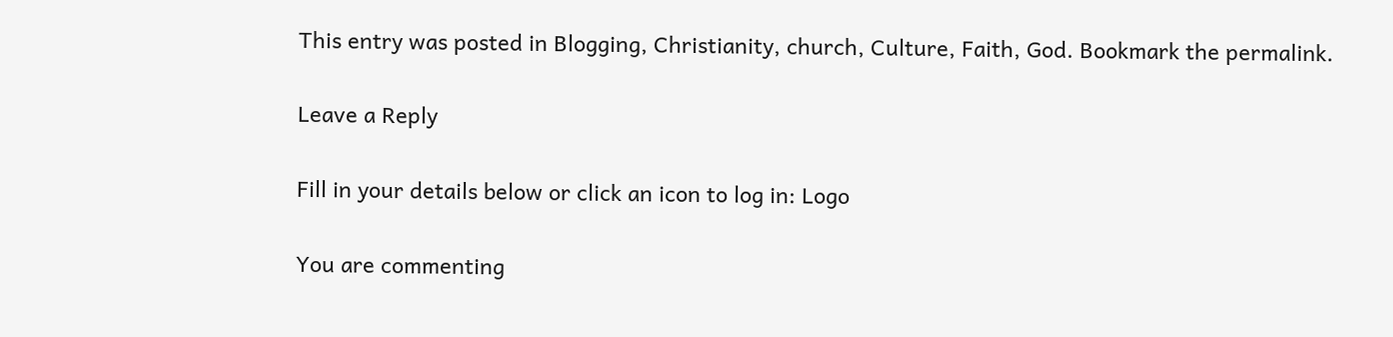This entry was posted in Blogging, Christianity, church, Culture, Faith, God. Bookmark the permalink.

Leave a Reply

Fill in your details below or click an icon to log in: Logo

You are commenting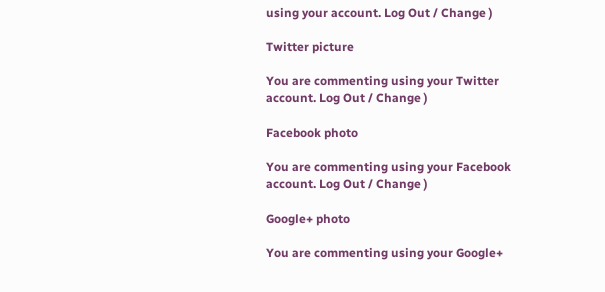using your account. Log Out / Change )

Twitter picture

You are commenting using your Twitter account. Log Out / Change )

Facebook photo

You are commenting using your Facebook account. Log Out / Change )

Google+ photo

You are commenting using your Google+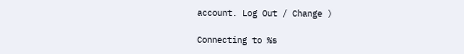account. Log Out / Change )

Connecting to %s